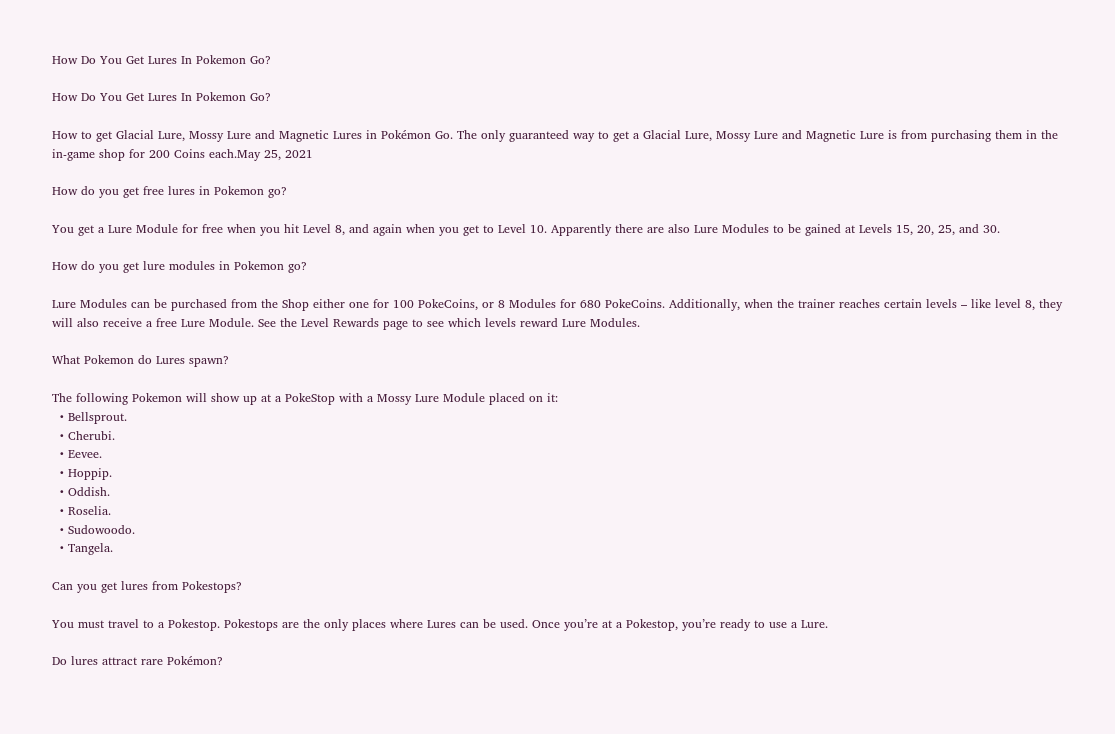How Do You Get Lures In Pokemon Go?

How Do You Get Lures In Pokemon Go?

How to get Glacial Lure, Mossy Lure and Magnetic Lures in Pokémon Go. The only guaranteed way to get a Glacial Lure, Mossy Lure and Magnetic Lure is from purchasing them in the in-game shop for 200 Coins each.May 25, 2021

How do you get free lures in Pokemon go?

You get a Lure Module for free when you hit Level 8, and again when you get to Level 10. Apparently there are also Lure Modules to be gained at Levels 15, 20, 25, and 30.

How do you get lure modules in Pokemon go?

Lure Modules can be purchased from the Shop either one for 100 PokeCoins, or 8 Modules for 680 PokeCoins. Additionally, when the trainer reaches certain levels – like level 8, they will also receive a free Lure Module. See the Level Rewards page to see which levels reward Lure Modules.

What Pokemon do Lures spawn?

The following Pokemon will show up at a PokeStop with a Mossy Lure Module placed on it:
  • Bellsprout.
  • Cherubi.
  • Eevee.
  • Hoppip.
  • Oddish.
  • Roselia.
  • Sudowoodo.
  • Tangela.

Can you get lures from Pokestops?

You must travel to a Pokestop. Pokestops are the only places where Lures can be used. Once you’re at a Pokestop, you’re ready to use a Lure.

Do lures attract rare Pokémon?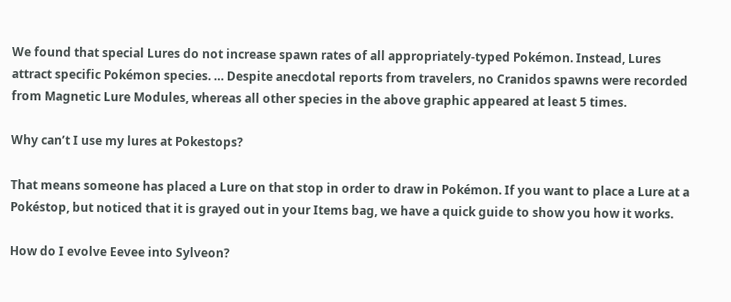We found that special Lures do not increase spawn rates of all appropriately-typed Pokémon. Instead, Lures attract specific Pokémon species. … Despite anecdotal reports from travelers, no Cranidos spawns were recorded from Magnetic Lure Modules, whereas all other species in the above graphic appeared at least 5 times.

Why can’t I use my lures at Pokestops?

That means someone has placed a Lure on that stop in order to draw in Pokémon. If you want to place a Lure at a Pokéstop, but noticed that it is grayed out in your Items bag, we have a quick guide to show you how it works.

How do I evolve Eevee into Sylveon?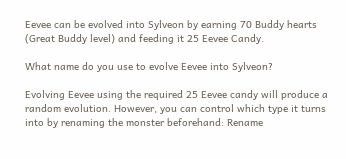Eevee can be evolved into Sylveon by earning 70 Buddy hearts (Great Buddy level) and feeding it 25 Eevee Candy.

What name do you use to evolve Eevee into Sylveon?

Evolving Eevee using the required 25 Eevee candy will produce a random evolution. However, you can control which type it turns into by renaming the monster beforehand: Rename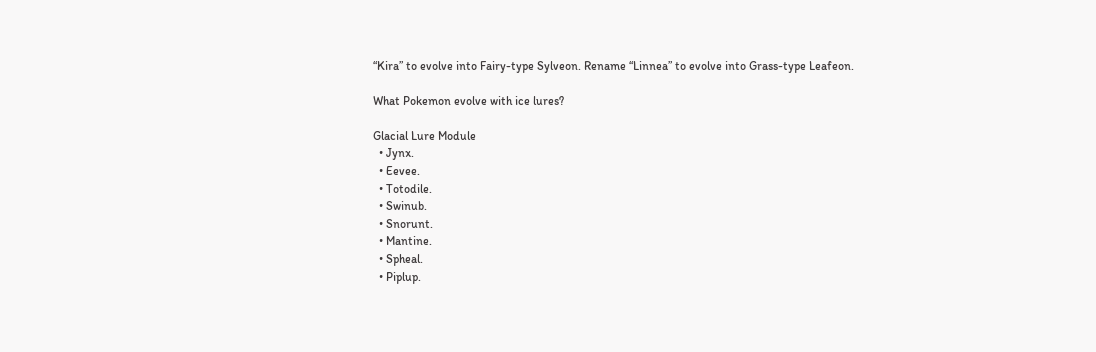“Kira” to evolve into Fairy-type Sylveon. Rename “Linnea” to evolve into Grass-type Leafeon.

What Pokemon evolve with ice lures?

Glacial Lure Module
  • Jynx.
  • Eevee.
  • Totodile.
  • Swinub.
  • Snorunt.
  • Mantine.
  • Spheal.
  • Piplup.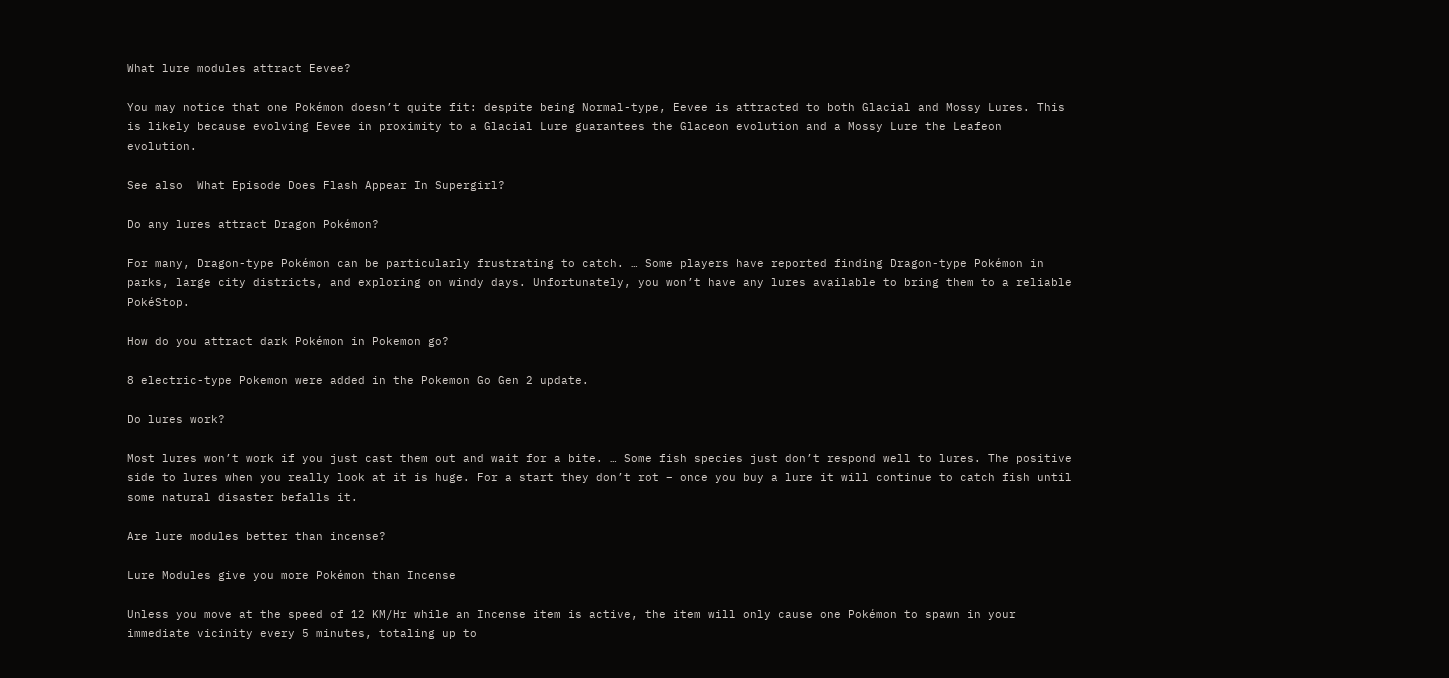What lure modules attract Eevee?

You may notice that one Pokémon doesn’t quite fit: despite being Normal-type, Eevee is attracted to both Glacial and Mossy Lures. This is likely because evolving Eevee in proximity to a Glacial Lure guarantees the Glaceon evolution and a Mossy Lure the Leafeon evolution.

See also  What Episode Does Flash Appear In Supergirl?

Do any lures attract Dragon Pokémon?

For many, Dragon-type Pokémon can be particularly frustrating to catch. … Some players have reported finding Dragon-type Pokémon in parks, large city districts, and exploring on windy days. Unfortunately, you won’t have any lures available to bring them to a reliable PokéStop.

How do you attract dark Pokémon in Pokemon go?

8 electric-type Pokemon were added in the Pokemon Go Gen 2 update.

Do lures work?

Most lures won’t work if you just cast them out and wait for a bite. … Some fish species just don’t respond well to lures. The positive side to lures when you really look at it is huge. For a start they don’t rot – once you buy a lure it will continue to catch fish until some natural disaster befalls it.

Are lure modules better than incense?

Lure Modules give you more Pokémon than Incense

Unless you move at the speed of 12 KM/Hr while an Incense item is active, the item will only cause one Pokémon to spawn in your immediate vicinity every 5 minutes, totaling up to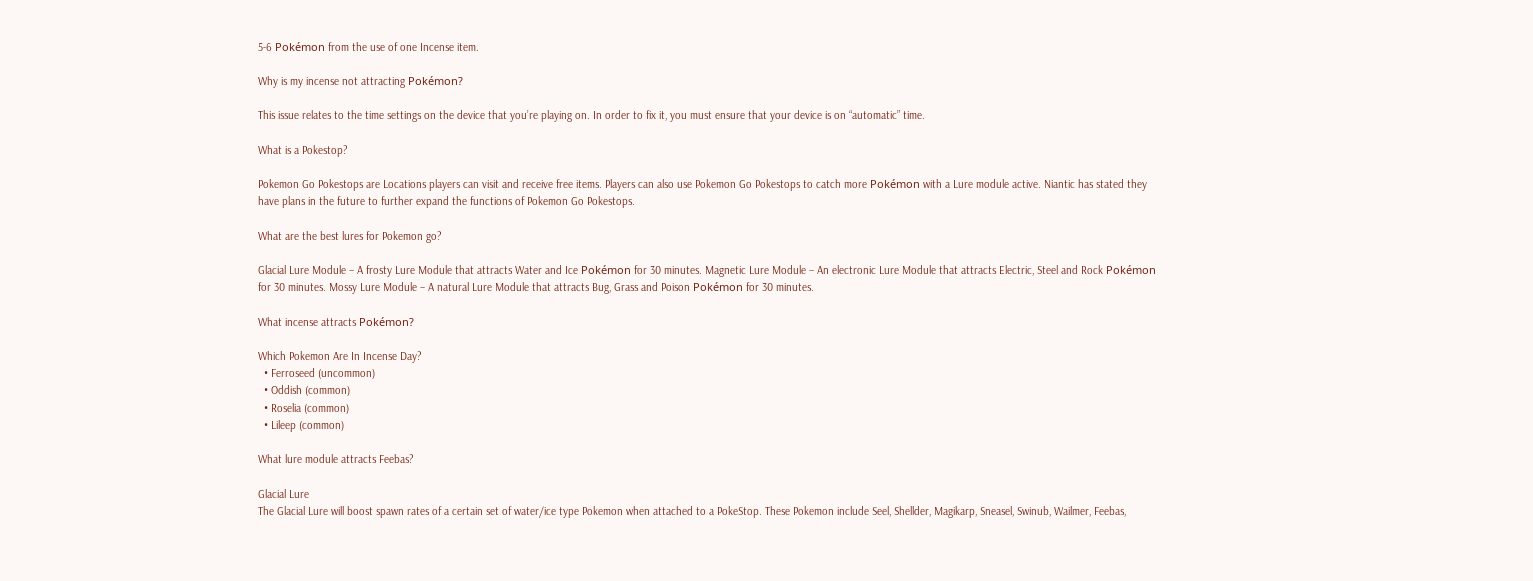5-6 Pokémon from the use of one Incense item.

Why is my incense not attracting Pokémon?

This issue relates to the time settings on the device that you’re playing on. In order to fix it, you must ensure that your device is on “automatic” time.

What is a Pokestop?

Pokemon Go Pokestops are Locations players can visit and receive free items. Players can also use Pokemon Go Pokestops to catch more Pokémon with a Lure module active. Niantic has stated they have plans in the future to further expand the functions of Pokemon Go Pokestops.

What are the best lures for Pokemon go?

Glacial Lure Module – A frosty Lure Module that attracts Water and Ice Pokémon for 30 minutes. Magnetic Lure Module – An electronic Lure Module that attracts Electric, Steel and Rock Pokémon for 30 minutes. Mossy Lure Module – A natural Lure Module that attracts Bug, Grass and Poison Pokémon for 30 minutes.

What incense attracts Pokémon?

Which Pokemon Are In Incense Day?
  • Ferroseed (uncommon)
  • Oddish (common)
  • Roselia (common)
  • Lileep (common)

What lure module attracts Feebas?

Glacial Lure
The Glacial Lure will boost spawn rates of a certain set of water/ice type Pokemon when attached to a PokeStop. These Pokemon include Seel, Shellder, Magikarp, Sneasel, Swinub, Wailmer, Feebas,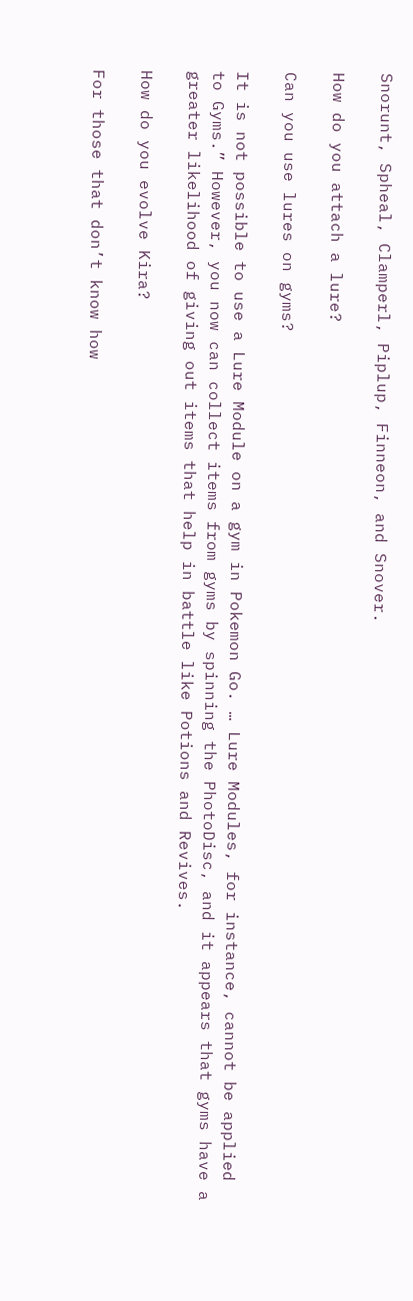Snorunt, Spheal, Clamperl, Piplup, Finneon, and Snover.

How do you attach a lure?

Can you use lures on gyms?

It is not possible to use a Lure Module on a gym in Pokemon Go. … Lure Modules, for instance, cannot be applied to Gyms.” However, you now can collect items from gyms by spinning the PhotoDisc, and it appears that gyms have a greater likelihood of giving out items that help in battle like Potions and Revives.

How do you evolve Kira?

For those that don’t know how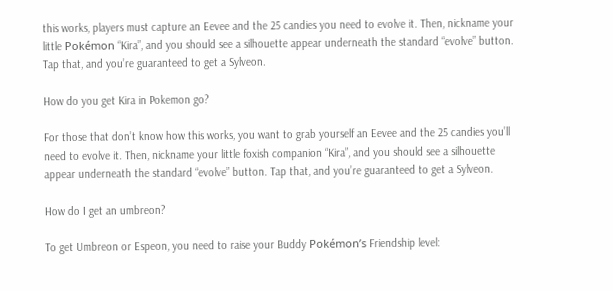this works, players must capture an Eevee and the 25 candies you need to evolve it. Then, nickname your little Pokémon “Kira”, and you should see a silhouette appear underneath the standard “evolve” button. Tap that, and you’re guaranteed to get a Sylveon.

How do you get Kira in Pokemon go?

For those that don’t know how this works, you want to grab yourself an Eevee and the 25 candies you’ll need to evolve it. Then, nickname your little foxish companion “Kira”, and you should see a silhouette appear underneath the standard “evolve” button. Tap that, and you’re guaranteed to get a Sylveon.

How do I get an umbreon?

To get Umbreon or Espeon, you need to raise your Buddy Pokémon’s Friendship level: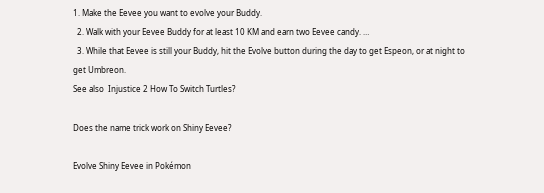1. Make the Eevee you want to evolve your Buddy.
  2. Walk with your Eevee Buddy for at least 10 KM and earn two Eevee candy. …
  3. While that Eevee is still your Buddy, hit the Evolve button during the day to get Espeon, or at night to get Umbreon.
See also  Injustice 2 How To Switch Turtles?

Does the name trick work on Shiny Eevee?

Evolve Shiny Eevee in Pokémon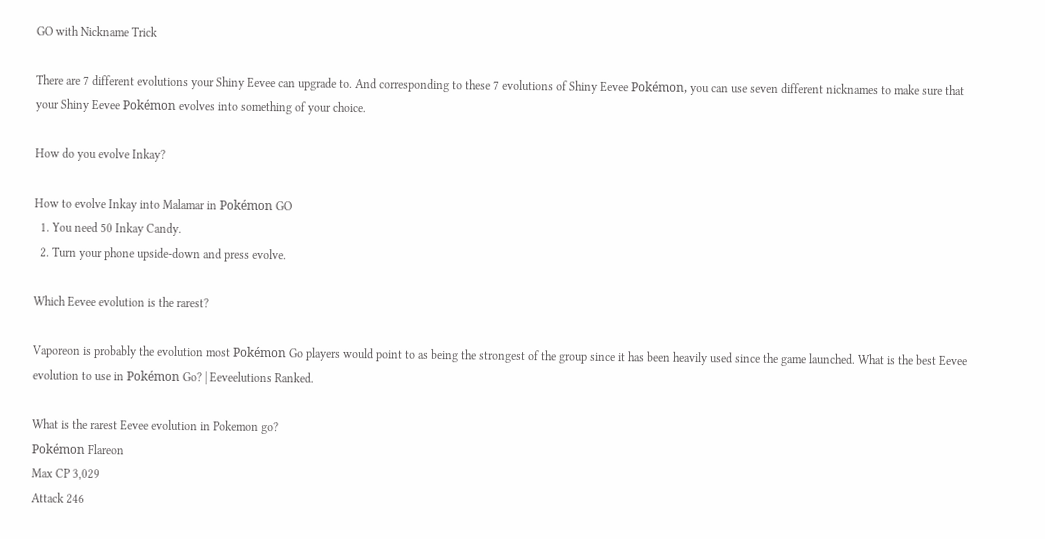GO with Nickname Trick

There are 7 different evolutions your Shiny Eevee can upgrade to. And corresponding to these 7 evolutions of Shiny Eevee Pokémon, you can use seven different nicknames to make sure that your Shiny Eevee Pokémon evolves into something of your choice.

How do you evolve Inkay?

How to evolve Inkay into Malamar in Pokémon GO
  1. You need 50 Inkay Candy.
  2. Turn your phone upside-down and press evolve.

Which Eevee evolution is the rarest?

Vaporeon is probably the evolution most Pokémon Go players would point to as being the strongest of the group since it has been heavily used since the game launched. What is the best Eevee evolution to use in Pokémon Go? | Eeveelutions Ranked.

What is the rarest Eevee evolution in Pokemon go?
Pokémon Flareon
Max CP 3,029
Attack 246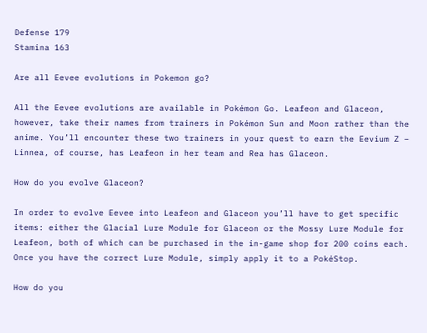Defense 179
Stamina 163

Are all Eevee evolutions in Pokemon go?

All the Eevee evolutions are available in Pokémon Go. Leafeon and Glaceon, however, take their names from trainers in Pokémon Sun and Moon rather than the anime. You’ll encounter these two trainers in your quest to earn the Eevium Z – Linnea, of course, has Leafeon in her team and Rea has Glaceon.

How do you evolve Glaceon?

In order to evolve Eevee into Leafeon and Glaceon you’ll have to get specific items: either the Glacial Lure Module for Glaceon or the Mossy Lure Module for Leafeon, both of which can be purchased in the in-game shop for 200 coins each. Once you have the correct Lure Module, simply apply it to a PokéStop.

How do you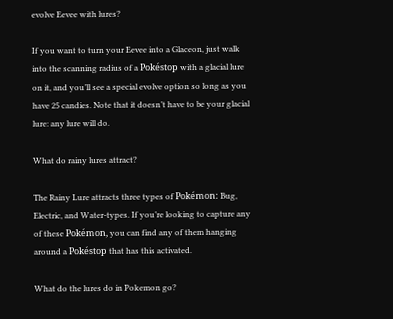evolve Eevee with lures?

If you want to turn your Eevee into a Glaceon, just walk into the scanning radius of a Pokéstop with a glacial lure on it, and you’ll see a special evolve option so long as you have 25 candies. Note that it doesn’t have to be your glacial lure: any lure will do.

What do rainy lures attract?

The Rainy Lure attracts three types of Pokémon: Bug, Electric, and Water-types. If you’re looking to capture any of these Pokémon, you can find any of them hanging around a Pokéstop that has this activated.

What do the lures do in Pokemon go?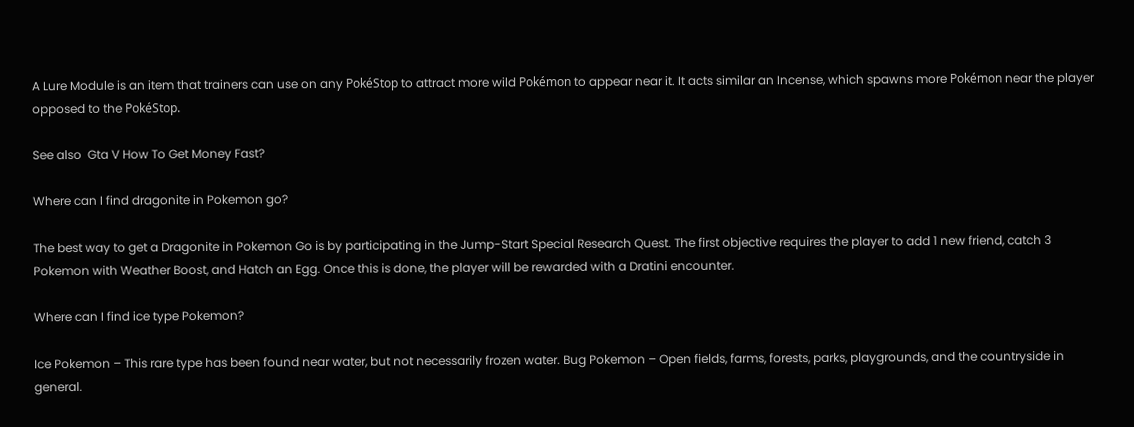A Lure Module is an item that trainers can use on any PokéStop to attract more wild Pokémon to appear near it. It acts similar an Incense, which spawns more Pokémon near the player opposed to the PokéStop.

See also  Gta V How To Get Money Fast?

Where can I find dragonite in Pokemon go?

The best way to get a Dragonite in Pokemon Go is by participating in the Jump-Start Special Research Quest. The first objective requires the player to add 1 new friend, catch 3 Pokemon with Weather Boost, and Hatch an Egg. Once this is done, the player will be rewarded with a Dratini encounter.

Where can I find ice type Pokemon?

Ice Pokemon – This rare type has been found near water, but not necessarily frozen water. Bug Pokemon – Open fields, farms, forests, parks, playgrounds, and the countryside in general.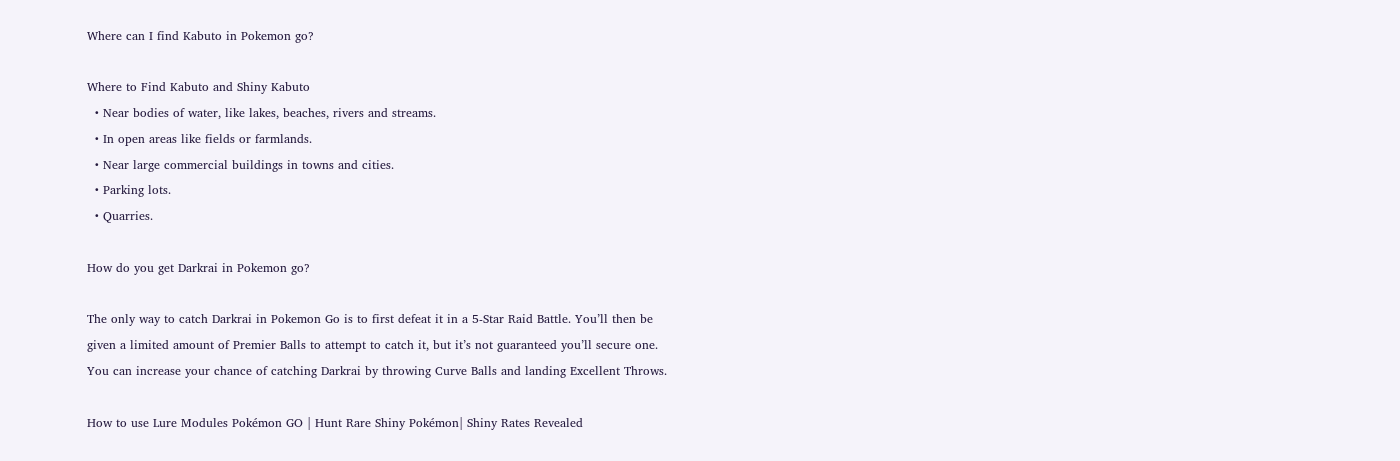Where can I find Kabuto in Pokemon go?

Where to Find Kabuto and Shiny Kabuto
  • Near bodies of water, like lakes, beaches, rivers and streams.
  • In open areas like fields or farmlands.
  • Near large commercial buildings in towns and cities.
  • Parking lots.
  • Quarries.

How do you get Darkrai in Pokemon go?

The only way to catch Darkrai in Pokemon Go is to first defeat it in a 5-Star Raid Battle. You’ll then be given a limited amount of Premier Balls to attempt to catch it, but it’s not guaranteed you’ll secure one. You can increase your chance of catching Darkrai by throwing Curve Balls and landing Excellent Throws.

How to use Lure Modules Pokémon GO | Hunt Rare Shiny Pokémon| Shiny Rates Revealed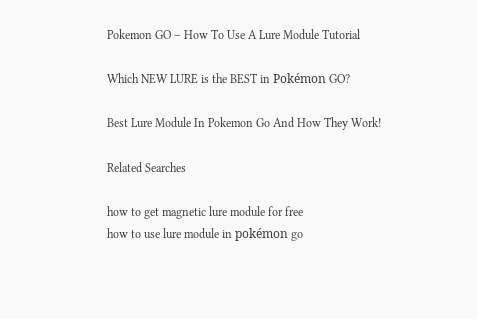Pokemon GO – How To Use A Lure Module Tutorial

Which NEW LURE is the BEST in Pokémon GO?

Best Lure Module In Pokemon Go And How They Work!

Related Searches

how to get magnetic lure module for free
how to use lure module in pokémon go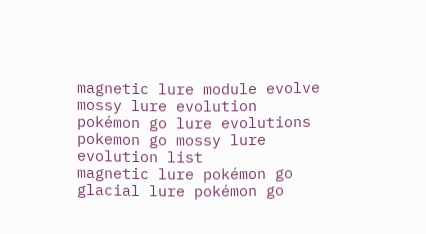magnetic lure module evolve
mossy lure evolution
pokémon go lure evolutions
pokemon go mossy lure evolution list
magnetic lure pokémon go
glacial lure pokémon go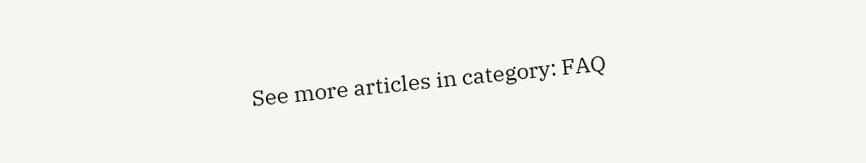See more articles in category: FAQ